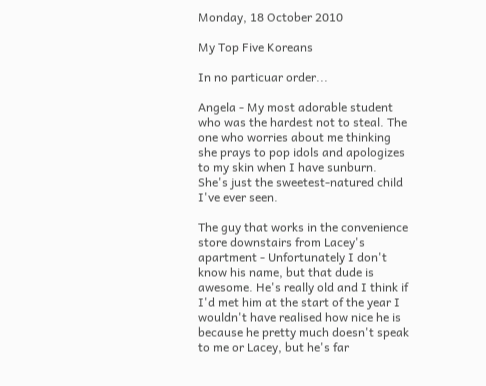Monday, 18 October 2010

My Top Five Koreans

In no particuar order...

Angela - My most adorable student who was the hardest not to steal. The one who worries about me thinking she prays to pop idols and apologizes to my skin when I have sunburn. She's just the sweetest-natured child I've ever seen.

The guy that works in the convenience store downstairs from Lacey's apartment - Unfortunately I don't know his name, but that dude is awesome. He's really old and I think if I'd met him at the start of the year I wouldn't have realised how nice he is because he pretty much doesn't speak to me or Lacey, but he's far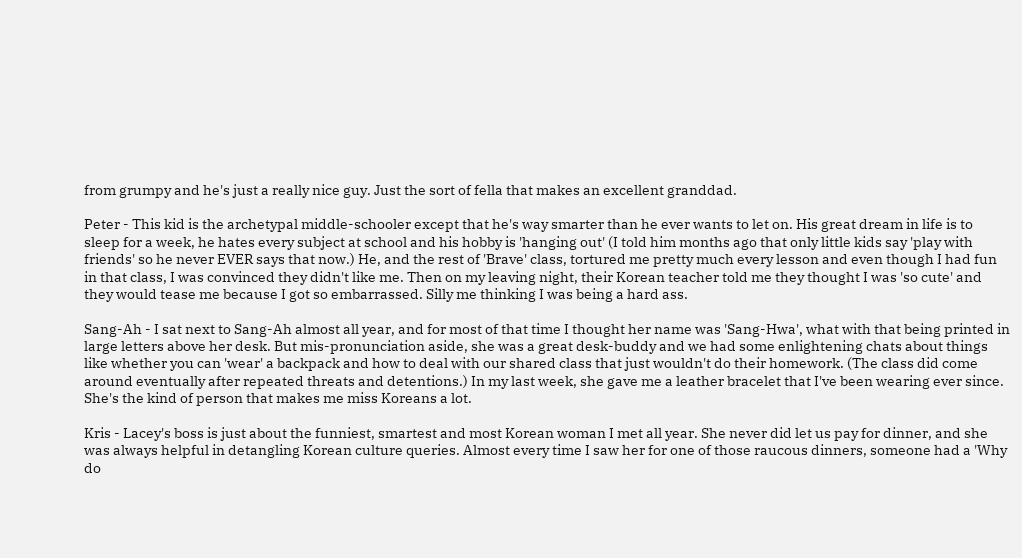from grumpy and he's just a really nice guy. Just the sort of fella that makes an excellent granddad.

Peter - This kid is the archetypal middle-schooler except that he's way smarter than he ever wants to let on. His great dream in life is to sleep for a week, he hates every subject at school and his hobby is 'hanging out' (I told him months ago that only little kids say 'play with friends' so he never EVER says that now.) He, and the rest of 'Brave' class, tortured me pretty much every lesson and even though I had fun in that class, I was convinced they didn't like me. Then on my leaving night, their Korean teacher told me they thought I was 'so cute' and they would tease me because I got so embarrassed. Silly me thinking I was being a hard ass.

Sang-Ah - I sat next to Sang-Ah almost all year, and for most of that time I thought her name was 'Sang-Hwa', what with that being printed in large letters above her desk. But mis-pronunciation aside, she was a great desk-buddy and we had some enlightening chats about things like whether you can 'wear' a backpack and how to deal with our shared class that just wouldn't do their homework. (The class did come around eventually after repeated threats and detentions.) In my last week, she gave me a leather bracelet that I've been wearing ever since. She's the kind of person that makes me miss Koreans a lot.

Kris - Lacey's boss is just about the funniest, smartest and most Korean woman I met all year. She never did let us pay for dinner, and she was always helpful in detangling Korean culture queries. Almost every time I saw her for one of those raucous dinners, someone had a 'Why do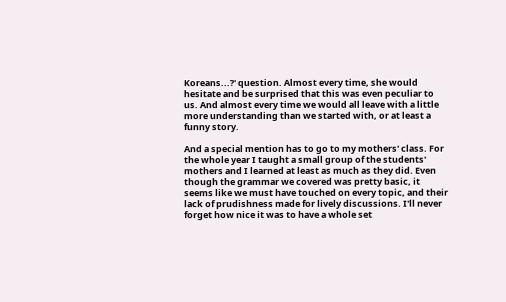Koreans...?' question. Almost every time, she would hesitate and be surprised that this was even peculiar to us. And almost every time we would all leave with a little more understanding than we started with, or at least a funny story.

And a special mention has to go to my mothers' class. For the whole year I taught a small group of the students' mothers and I learned at least as much as they did. Even though the grammar we covered was pretty basic, it seems like we must have touched on every topic, and their lack of prudishness made for lively discussions. I'll never forget how nice it was to have a whole set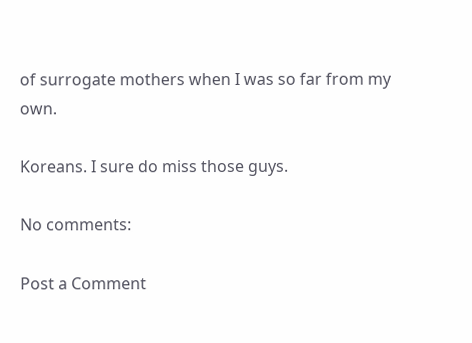of surrogate mothers when I was so far from my own.

Koreans. I sure do miss those guys.

No comments:

Post a Comment